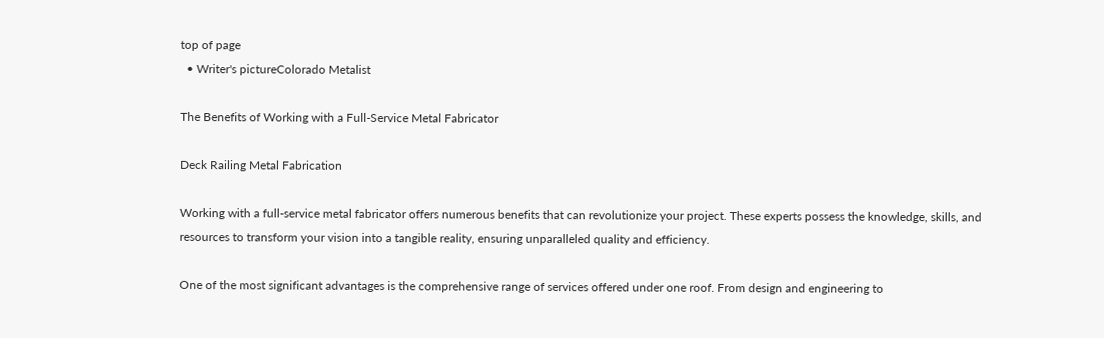top of page
  • Writer's pictureColorado Metalist

The Benefits of Working with a Full-Service Metal Fabricator

Deck Railing Metal Fabrication

Working with a full-service metal fabricator offers numerous benefits that can revolutionize your project. These experts possess the knowledge, skills, and resources to transform your vision into a tangible reality, ensuring unparalleled quality and efficiency.

One of the most significant advantages is the comprehensive range of services offered under one roof. From design and engineering to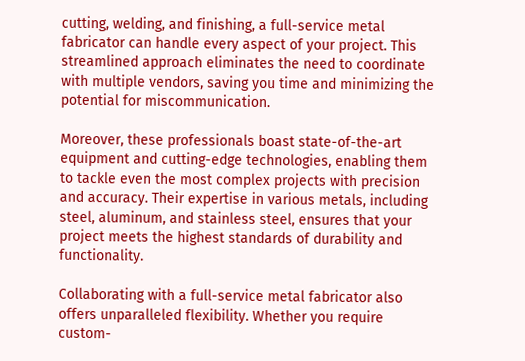cutting, welding, and finishing, a full-service metal fabricator can handle every aspect of your project. This streamlined approach eliminates the need to coordinate with multiple vendors, saving you time and minimizing the potential for miscommunication.

Moreover, these professionals boast state-of-the-art equipment and cutting-edge technologies, enabling them to tackle even the most complex projects with precision and accuracy. Their expertise in various metals, including steel, aluminum, and stainless steel, ensures that your project meets the highest standards of durability and functionality.

Collaborating with a full-service metal fabricator also offers unparalleled flexibility. Whether you require custom-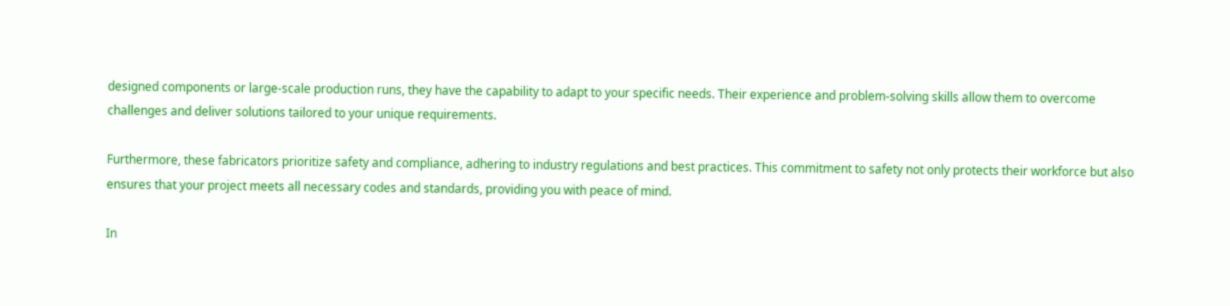designed components or large-scale production runs, they have the capability to adapt to your specific needs. Their experience and problem-solving skills allow them to overcome challenges and deliver solutions tailored to your unique requirements.

Furthermore, these fabricators prioritize safety and compliance, adhering to industry regulations and best practices. This commitment to safety not only protects their workforce but also ensures that your project meets all necessary codes and standards, providing you with peace of mind.

In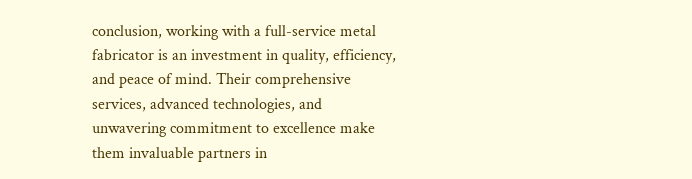conclusion, working with a full-service metal fabricator is an investment in quality, efficiency, and peace of mind. Their comprehensive services, advanced technologies, and unwavering commitment to excellence make them invaluable partners in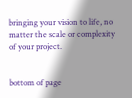bringing your vision to life, no matter the scale or complexity of your project.


bottom of page